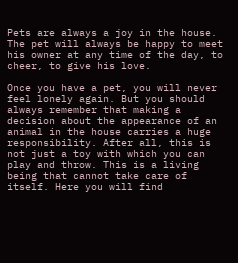Pets are always a joy in the house. The pet will always be happy to meet his owner at any time of the day, to cheer, to give his love.

Once you have a pet, you will never feel lonely again. But you should always remember that making a decision about the appearance of an animal in the house carries a huge responsibility. After all, this is not just a toy with which you can play and throw. This is a living being that cannot take care of itself. Here you will find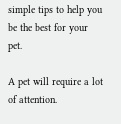simple tips to help you be the best for your pet.

A pet will require a lot of attention.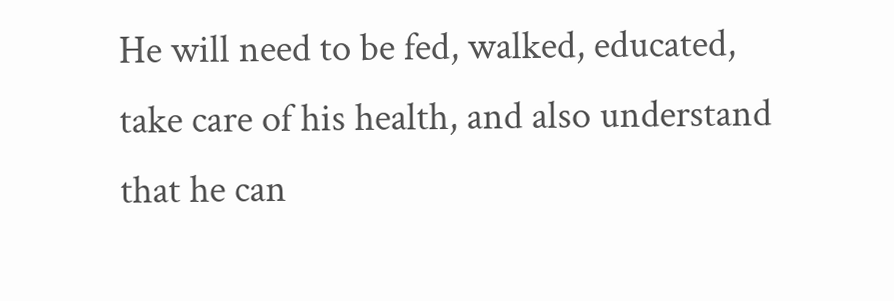He will need to be fed, walked, educated, take care of his health, and also understand that he can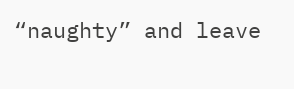“naughty” and leave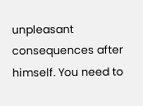unpleasant consequences after himself. You need to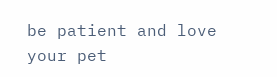be patient and love your pet